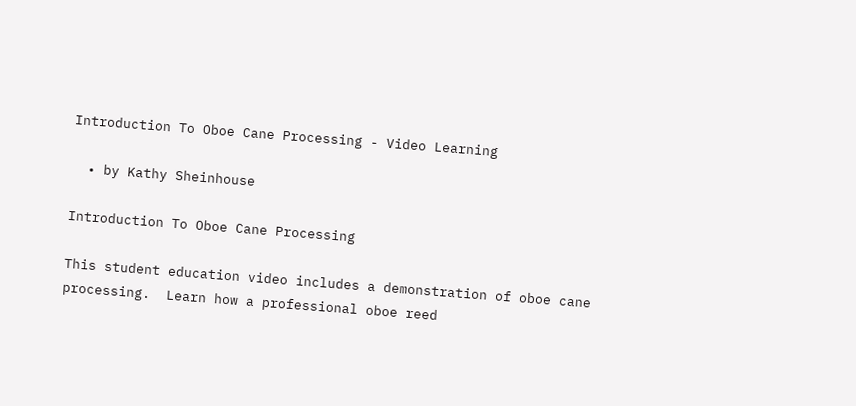Introduction To Oboe Cane Processing - Video Learning

  • by Kathy Sheinhouse

Introduction To Oboe Cane Processing

This student education video includes a demonstration of oboe cane processing.  Learn how a professional oboe reed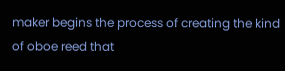maker begins the process of creating the kind of oboe reed that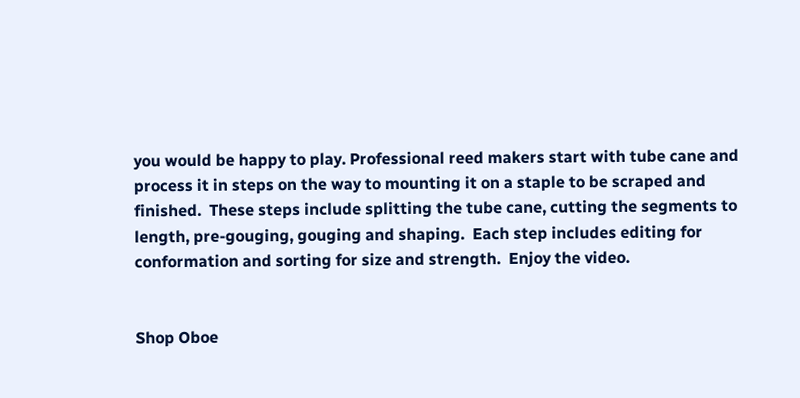you would be happy to play. Professional reed makers start with tube cane and process it in steps on the way to mounting it on a staple to be scraped and finished.  These steps include splitting the tube cane, cutting the segments to length, pre-gouging, gouging and shaping.  Each step includes editing for conformation and sorting for size and strength.  Enjoy the video.


Shop Oboe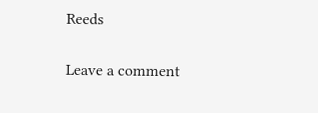Reeds

Leave a comment